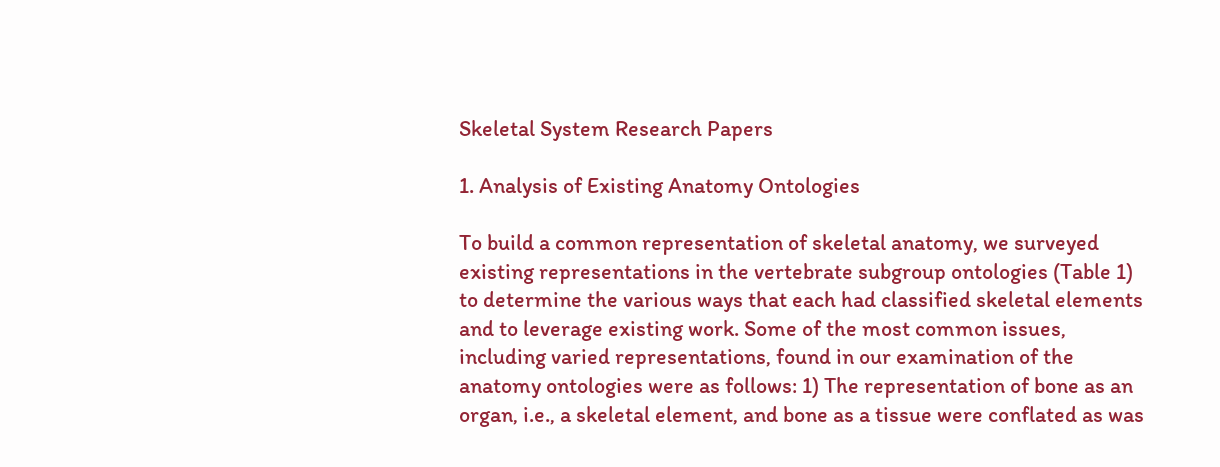Skeletal System Research Papers

1. Analysis of Existing Anatomy Ontologies

To build a common representation of skeletal anatomy, we surveyed existing representations in the vertebrate subgroup ontologies (Table 1) to determine the various ways that each had classified skeletal elements and to leverage existing work. Some of the most common issues, including varied representations, found in our examination of the anatomy ontologies were as follows: 1) The representation of bone as an organ, i.e., a skeletal element, and bone as a tissue were conflated as was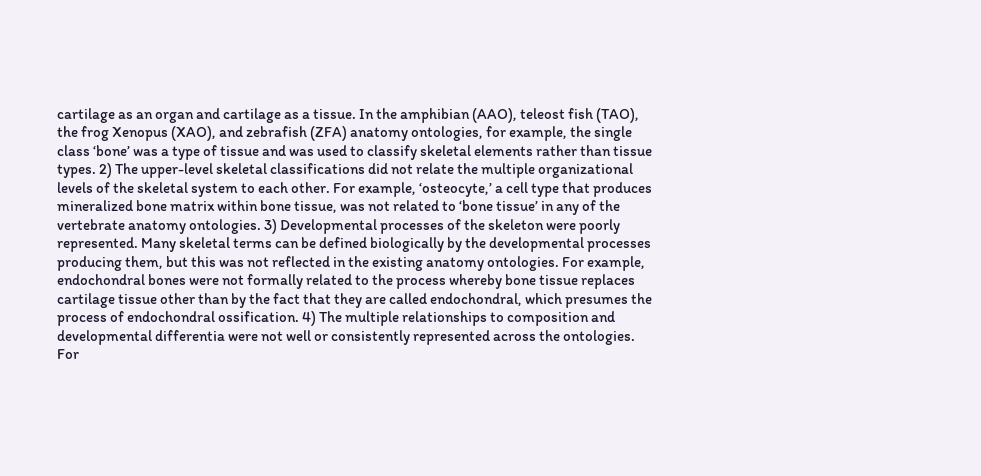cartilage as an organ and cartilage as a tissue. In the amphibian (AAO), teleost fish (TAO), the frog Xenopus (XAO), and zebrafish (ZFA) anatomy ontologies, for example, the single class ‘bone’ was a type of tissue and was used to classify skeletal elements rather than tissue types. 2) The upper-level skeletal classifications did not relate the multiple organizational levels of the skeletal system to each other. For example, ‘osteocyte,’ a cell type that produces mineralized bone matrix within bone tissue, was not related to ‘bone tissue’ in any of the vertebrate anatomy ontologies. 3) Developmental processes of the skeleton were poorly represented. Many skeletal terms can be defined biologically by the developmental processes producing them, but this was not reflected in the existing anatomy ontologies. For example, endochondral bones were not formally related to the process whereby bone tissue replaces cartilage tissue other than by the fact that they are called endochondral, which presumes the process of endochondral ossification. 4) The multiple relationships to composition and developmental differentia were not well or consistently represented across the ontologies. For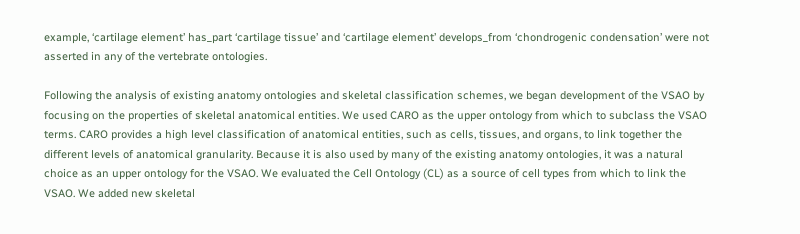example, ‘cartilage element’ has_part ‘cartilage tissue’ and ‘cartilage element’ develops_from ‘chondrogenic condensation’ were not asserted in any of the vertebrate ontologies.

Following the analysis of existing anatomy ontologies and skeletal classification schemes, we began development of the VSAO by focusing on the properties of skeletal anatomical entities. We used CARO as the upper ontology from which to subclass the VSAO terms. CARO provides a high level classification of anatomical entities, such as cells, tissues, and organs, to link together the different levels of anatomical granularity. Because it is also used by many of the existing anatomy ontologies, it was a natural choice as an upper ontology for the VSAO. We evaluated the Cell Ontology (CL) as a source of cell types from which to link the VSAO. We added new skeletal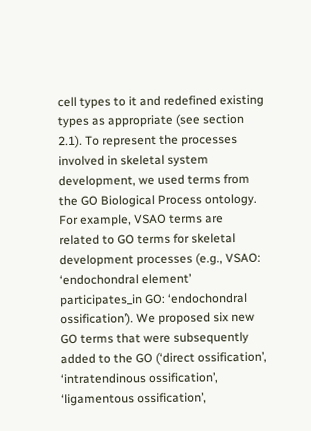cell types to it and redefined existing types as appropriate (see section 2.1). To represent the processes involved in skeletal system development, we used terms from the GO Biological Process ontology. For example, VSAO terms are related to GO terms for skeletal development processes (e.g., VSAO: ‘endochondral element’ participates_in GO: ‘endochondral ossification’). We proposed six new GO terms that were subsequently added to the GO (‘direct ossification’, ‘intratendinous ossification’, ‘ligamentous ossification’,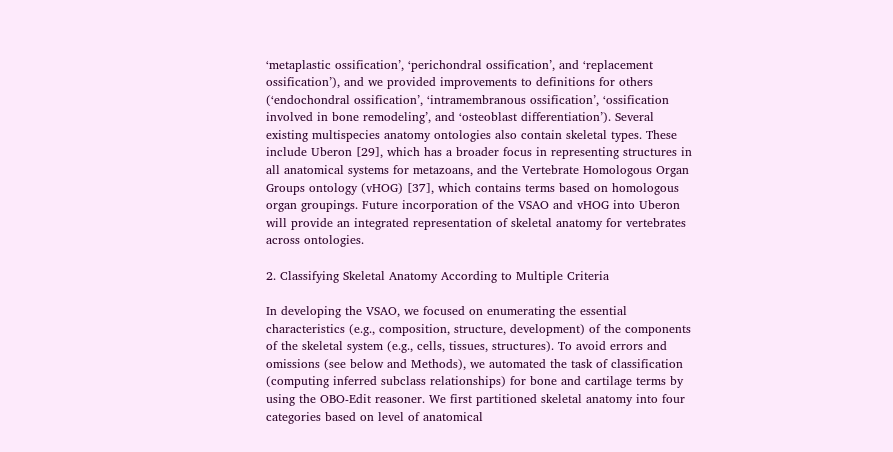‘metaplastic ossification’, ‘perichondral ossification’, and ‘replacement ossification’), and we provided improvements to definitions for others (‘endochondral ossification’, ‘intramembranous ossification’, ‘ossification involved in bone remodeling’, and ‘osteoblast differentiation’). Several existing multispecies anatomy ontologies also contain skeletal types. These include Uberon [29], which has a broader focus in representing structures in all anatomical systems for metazoans, and the Vertebrate Homologous Organ Groups ontology (vHOG) [37], which contains terms based on homologous organ groupings. Future incorporation of the VSAO and vHOG into Uberon will provide an integrated representation of skeletal anatomy for vertebrates across ontologies.

2. Classifying Skeletal Anatomy According to Multiple Criteria

In developing the VSAO, we focused on enumerating the essential characteristics (e.g., composition, structure, development) of the components of the skeletal system (e.g., cells, tissues, structures). To avoid errors and omissions (see below and Methods), we automated the task of classification (computing inferred subclass relationships) for bone and cartilage terms by using the OBO-Edit reasoner. We first partitioned skeletal anatomy into four categories based on level of anatomical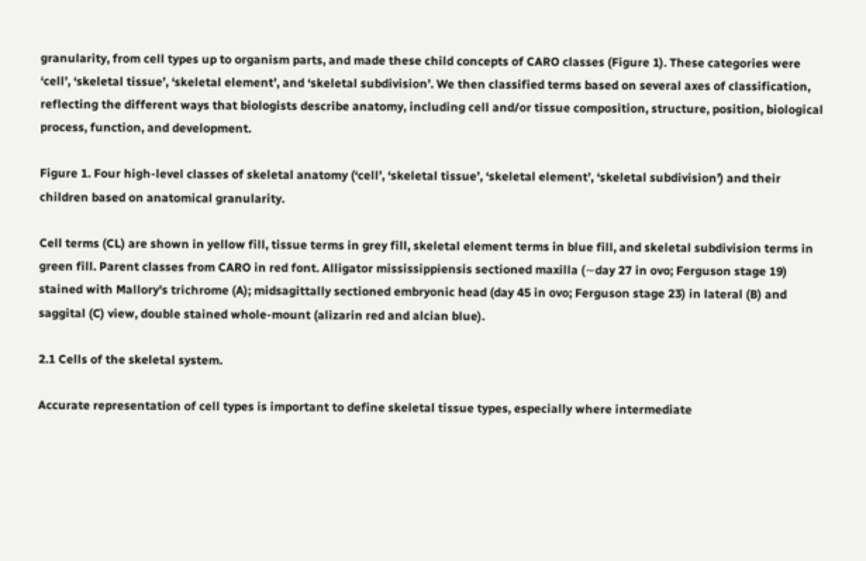granularity, from cell types up to organism parts, and made these child concepts of CARO classes (Figure 1). These categories were ‘cell’, ‘skeletal tissue’, ‘skeletal element’, and ‘skeletal subdivision’. We then classified terms based on several axes of classification, reflecting the different ways that biologists describe anatomy, including cell and/or tissue composition, structure, position, biological process, function, and development.

Figure 1. Four high-level classes of skeletal anatomy (‘cell’, ‘skeletal tissue’, ‘skeletal element’, ‘skeletal subdivision’) and their children based on anatomical granularity.

Cell terms (CL) are shown in yellow fill, tissue terms in grey fill, skeletal element terms in blue fill, and skeletal subdivision terms in green fill. Parent classes from CARO in red font. Alligator mississippiensis sectioned maxilla (∼day 27 in ovo; Ferguson stage 19) stained with Mallory's trichrome (A); midsagittally sectioned embryonic head (day 45 in ovo; Ferguson stage 23) in lateral (B) and saggital (C) view, double stained whole-mount (alizarin red and alcian blue).

2.1 Cells of the skeletal system.

Accurate representation of cell types is important to define skeletal tissue types, especially where intermediate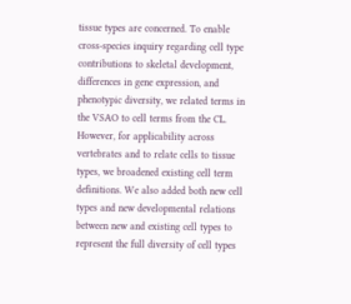tissue types are concerned. To enable cross-species inquiry regarding cell type contributions to skeletal development, differences in gene expression, and phenotypic diversity, we related terms in the VSAO to cell terms from the CL. However, for applicability across vertebrates and to relate cells to tissue types, we broadened existing cell term definitions. We also added both new cell types and new developmental relations between new and existing cell types to represent the full diversity of cell types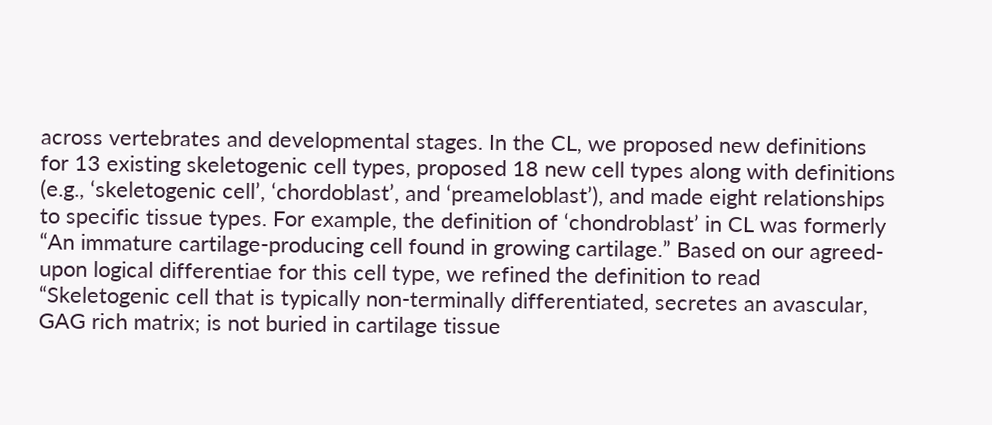across vertebrates and developmental stages. In the CL, we proposed new definitions for 13 existing skeletogenic cell types, proposed 18 new cell types along with definitions (e.g., ‘skeletogenic cell’, ‘chordoblast’, and ‘preameloblast’), and made eight relationships to specific tissue types. For example, the definition of ‘chondroblast’ in CL was formerly “An immature cartilage-producing cell found in growing cartilage.” Based on our agreed-upon logical differentiae for this cell type, we refined the definition to read “Skeletogenic cell that is typically non-terminally differentiated, secretes an avascular, GAG rich matrix; is not buried in cartilage tissue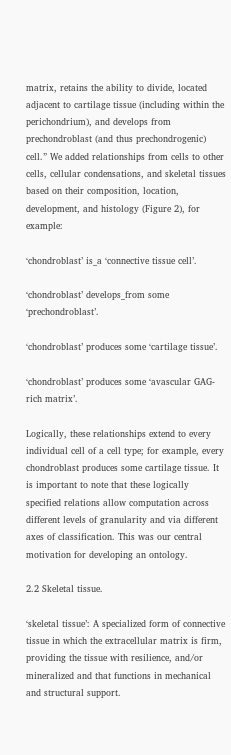matrix, retains the ability to divide, located adjacent to cartilage tissue (including within the perichondrium), and develops from prechondroblast (and thus prechondrogenic) cell.” We added relationships from cells to other cells, cellular condensations, and skeletal tissues based on their composition, location, development, and histology (Figure 2), for example:

‘chondroblast’ is_a ‘connective tissue cell’.

‘chondroblast’ develops_from some ‘prechondroblast’.

‘chondroblast’ produces some ‘cartilage tissue’.

‘chondroblast’ produces some ‘avascular GAG-rich matrix’.

Logically, these relationships extend to every individual cell of a cell type; for example, every chondroblast produces some cartilage tissue. It is important to note that these logically specified relations allow computation across different levels of granularity and via different axes of classification. This was our central motivation for developing an ontology.

2.2 Skeletal tissue.

‘skeletal tissue’: A specialized form of connective tissue in which the extracellular matrix is firm, providing the tissue with resilience, and/or mineralized and that functions in mechanical and structural support.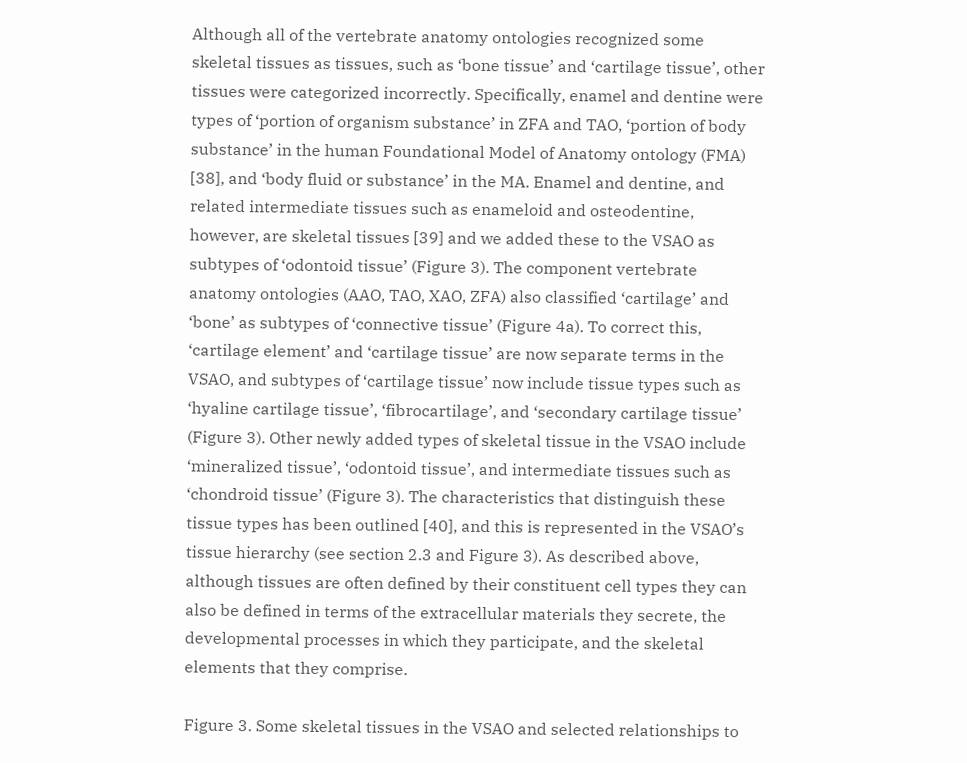Although all of the vertebrate anatomy ontologies recognized some skeletal tissues as tissues, such as ‘bone tissue’ and ‘cartilage tissue’, other tissues were categorized incorrectly. Specifically, enamel and dentine were types of ‘portion of organism substance’ in ZFA and TAO, ‘portion of body substance’ in the human Foundational Model of Anatomy ontology (FMA) [38], and ‘body fluid or substance’ in the MA. Enamel and dentine, and related intermediate tissues such as enameloid and osteodentine, however, are skeletal tissues [39] and we added these to the VSAO as subtypes of ‘odontoid tissue’ (Figure 3). The component vertebrate anatomy ontologies (AAO, TAO, XAO, ZFA) also classified ‘cartilage’ and ‘bone’ as subtypes of ‘connective tissue’ (Figure 4a). To correct this, ‘cartilage element’ and ‘cartilage tissue’ are now separate terms in the VSAO, and subtypes of ‘cartilage tissue’ now include tissue types such as ‘hyaline cartilage tissue’, ‘fibrocartilage’, and ‘secondary cartilage tissue’ (Figure 3). Other newly added types of skeletal tissue in the VSAO include ‘mineralized tissue’, ‘odontoid tissue’, and intermediate tissues such as ‘chondroid tissue’ (Figure 3). The characteristics that distinguish these tissue types has been outlined [40], and this is represented in the VSAO’s tissue hierarchy (see section 2.3 and Figure 3). As described above, although tissues are often defined by their constituent cell types they can also be defined in terms of the extracellular materials they secrete, the developmental processes in which they participate, and the skeletal elements that they comprise.

Figure 3. Some skeletal tissues in the VSAO and selected relationships to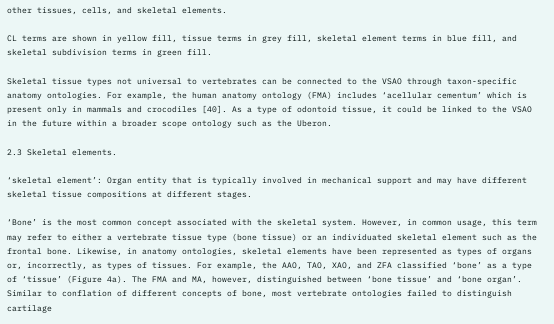other tissues, cells, and skeletal elements.

CL terms are shown in yellow fill, tissue terms in grey fill, skeletal element terms in blue fill, and skeletal subdivision terms in green fill.

Skeletal tissue types not universal to vertebrates can be connected to the VSAO through taxon-specific anatomy ontologies. For example, the human anatomy ontology (FMA) includes ‘acellular cementum’ which is present only in mammals and crocodiles [40]. As a type of odontoid tissue, it could be linked to the VSAO in the future within a broader scope ontology such as the Uberon.

2.3 Skeletal elements.

‘skeletal element’: Organ entity that is typically involved in mechanical support and may have different skeletal tissue compositions at different stages.

‘Bone’ is the most common concept associated with the skeletal system. However, in common usage, this term may refer to either a vertebrate tissue type (bone tissue) or an individuated skeletal element such as the frontal bone. Likewise, in anatomy ontologies, skeletal elements have been represented as types of organs or, incorrectly, as types of tissues. For example, the AAO, TAO, XAO, and ZFA classified ‘bone’ as a type of ‘tissue’ (Figure 4a). The FMA and MA, however, distinguished between ‘bone tissue’ and ‘bone organ’. Similar to conflation of different concepts of bone, most vertebrate ontologies failed to distinguish cartilage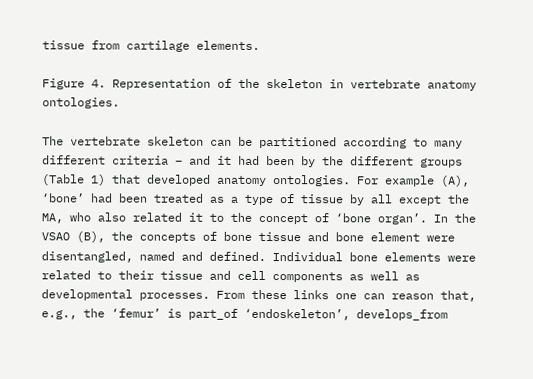tissue from cartilage elements.

Figure 4. Representation of the skeleton in vertebrate anatomy ontologies.

The vertebrate skeleton can be partitioned according to many different criteria – and it had been by the different groups (Table 1) that developed anatomy ontologies. For example (A), ‘bone’ had been treated as a type of tissue by all except the MA, who also related it to the concept of ‘bone organ’. In the VSAO (B), the concepts of bone tissue and bone element were disentangled, named and defined. Individual bone elements were related to their tissue and cell components as well as developmental processes. From these links one can reason that, e.g., the ‘femur’ is part_of ‘endoskeleton’, develops_from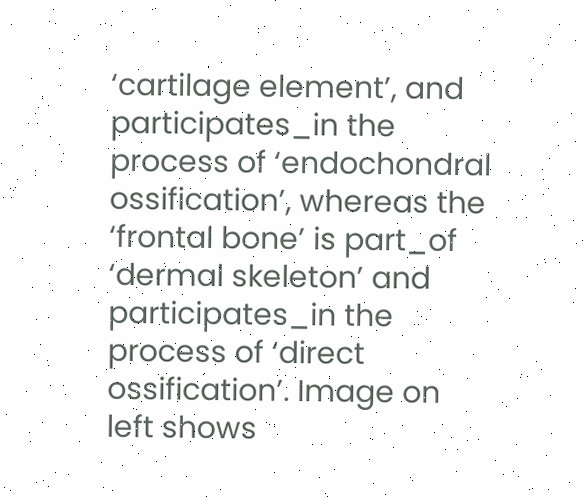‘cartilage element’, and participates_in the process of ‘endochondral ossification’, whereas the ‘frontal bone’ is part_of ‘dermal skeleton’ and participates_in the process of ‘direct ossification’. Image on left shows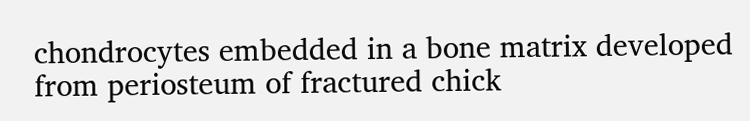chondrocytes embedded in a bone matrix developed from periosteum of fractured chick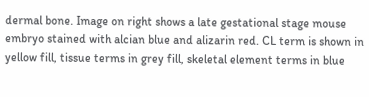dermal bone. Image on right shows a late gestational stage mouse embryo stained with alcian blue and alizarin red. CL term is shown in yellow fill, tissue terms in grey fill, skeletal element terms in blue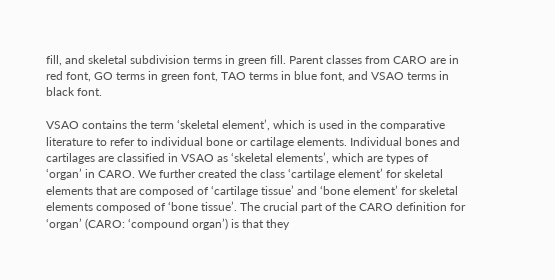fill, and skeletal subdivision terms in green fill. Parent classes from CARO are in red font, GO terms in green font, TAO terms in blue font, and VSAO terms in black font.

VSAO contains the term ‘skeletal element’, which is used in the comparative literature to refer to individual bone or cartilage elements. Individual bones and cartilages are classified in VSAO as ‘skeletal elements’, which are types of ‘organ’ in CARO. We further created the class ‘cartilage element’ for skeletal elements that are composed of ‘cartilage tissue’ and ‘bone element’ for skeletal elements composed of ‘bone tissue’. The crucial part of the CARO definition for ‘organ’ (CARO: ‘compound organ’) is that they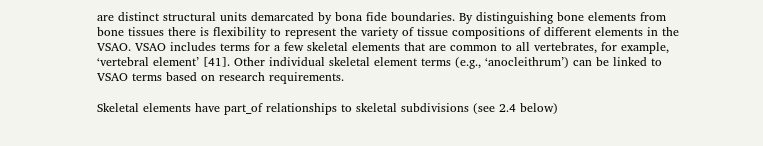are distinct structural units demarcated by bona fide boundaries. By distinguishing bone elements from bone tissues there is flexibility to represent the variety of tissue compositions of different elements in the VSAO. VSAO includes terms for a few skeletal elements that are common to all vertebrates, for example, ‘vertebral element’ [41]. Other individual skeletal element terms (e.g., ‘anocleithrum’) can be linked to VSAO terms based on research requirements.

Skeletal elements have part_of relationships to skeletal subdivisions (see 2.4 below)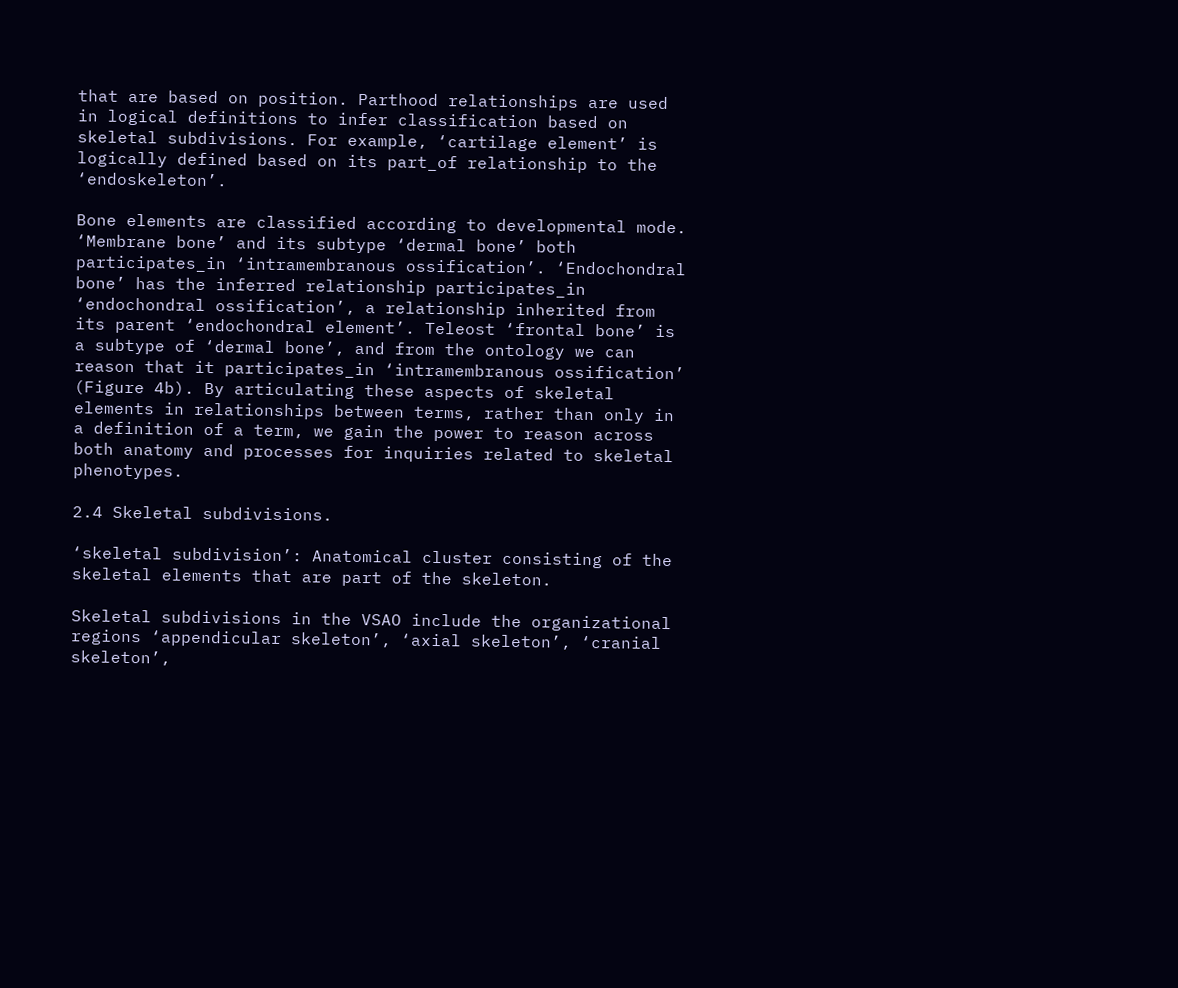that are based on position. Parthood relationships are used in logical definitions to infer classification based on skeletal subdivisions. For example, ‘cartilage element’ is logically defined based on its part_of relationship to the ‘endoskeleton’.

Bone elements are classified according to developmental mode. ‘Membrane bone’ and its subtype ‘dermal bone’ both participates_in ‘intramembranous ossification’. ‘Endochondral bone’ has the inferred relationship participates_in ‘endochondral ossification’, a relationship inherited from its parent ‘endochondral element’. Teleost ‘frontal bone’ is a subtype of ‘dermal bone’, and from the ontology we can reason that it participates_in ‘intramembranous ossification’ (Figure 4b). By articulating these aspects of skeletal elements in relationships between terms, rather than only in a definition of a term, we gain the power to reason across both anatomy and processes for inquiries related to skeletal phenotypes.

2.4 Skeletal subdivisions.

‘skeletal subdivision’: Anatomical cluster consisting of the skeletal elements that are part of the skeleton.

Skeletal subdivisions in the VSAO include the organizational regions ‘appendicular skeleton’, ‘axial skeleton’, ‘cranial skeleton’,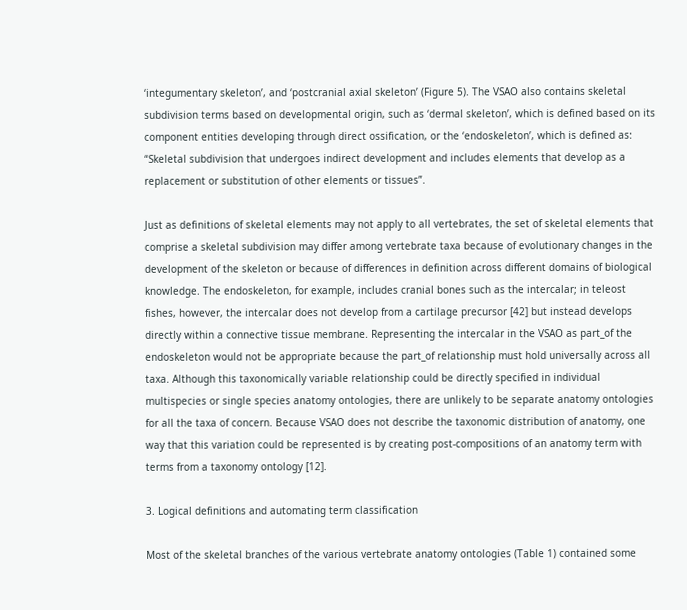‘integumentary skeleton’, and ‘postcranial axial skeleton’ (Figure 5). The VSAO also contains skeletal subdivision terms based on developmental origin, such as ‘dermal skeleton’, which is defined based on its component entities developing through direct ossification, or the ‘endoskeleton’, which is defined as: “Skeletal subdivision that undergoes indirect development and includes elements that develop as a replacement or substitution of other elements or tissues”.

Just as definitions of skeletal elements may not apply to all vertebrates, the set of skeletal elements that comprise a skeletal subdivision may differ among vertebrate taxa because of evolutionary changes in the development of the skeleton or because of differences in definition across different domains of biological knowledge. The endoskeleton, for example, includes cranial bones such as the intercalar; in teleost fishes, however, the intercalar does not develop from a cartilage precursor [42] but instead develops directly within a connective tissue membrane. Representing the intercalar in the VSAO as part_of the endoskeleton would not be appropriate because the part_of relationship must hold universally across all taxa. Although this taxonomically variable relationship could be directly specified in individual multispecies or single species anatomy ontologies, there are unlikely to be separate anatomy ontologies for all the taxa of concern. Because VSAO does not describe the taxonomic distribution of anatomy, one way that this variation could be represented is by creating post-compositions of an anatomy term with terms from a taxonomy ontology [12].

3. Logical definitions and automating term classification

Most of the skeletal branches of the various vertebrate anatomy ontologies (Table 1) contained some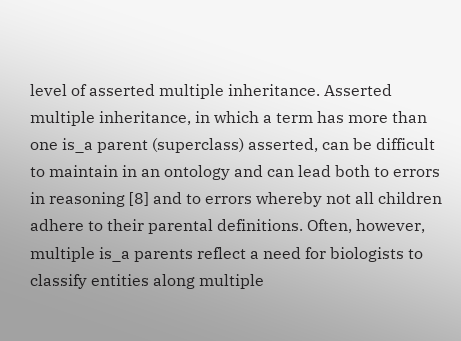level of asserted multiple inheritance. Asserted multiple inheritance, in which a term has more than one is_a parent (superclass) asserted, can be difficult to maintain in an ontology and can lead both to errors in reasoning [8] and to errors whereby not all children adhere to their parental definitions. Often, however, multiple is_a parents reflect a need for biologists to classify entities along multiple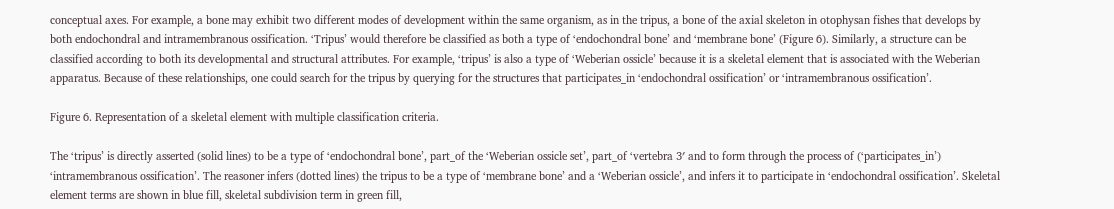conceptual axes. For example, a bone may exhibit two different modes of development within the same organism, as in the tripus, a bone of the axial skeleton in otophysan fishes that develops by both endochondral and intramembranous ossification. ‘Tripus’ would therefore be classified as both a type of ‘endochondral bone’ and ‘membrane bone’ (Figure 6). Similarly, a structure can be classified according to both its developmental and structural attributes. For example, ‘tripus’ is also a type of ‘Weberian ossicle’ because it is a skeletal element that is associated with the Weberian apparatus. Because of these relationships, one could search for the tripus by querying for the structures that participates_in ‘endochondral ossification’ or ‘intramembranous ossification’.

Figure 6. Representation of a skeletal element with multiple classification criteria.

The ‘tripus’ is directly asserted (solid lines) to be a type of ‘endochondral bone’, part_of the ‘Weberian ossicle set’, part_of ‘vertebra 3′ and to form through the process of (‘participates_in’) ‘intramembranous ossification’. The reasoner infers (dotted lines) the tripus to be a type of ‘membrane bone’ and a ‘Weberian ossicle’, and infers it to participate in ‘endochondral ossification’. Skeletal element terms are shown in blue fill, skeletal subdivision term in green fill,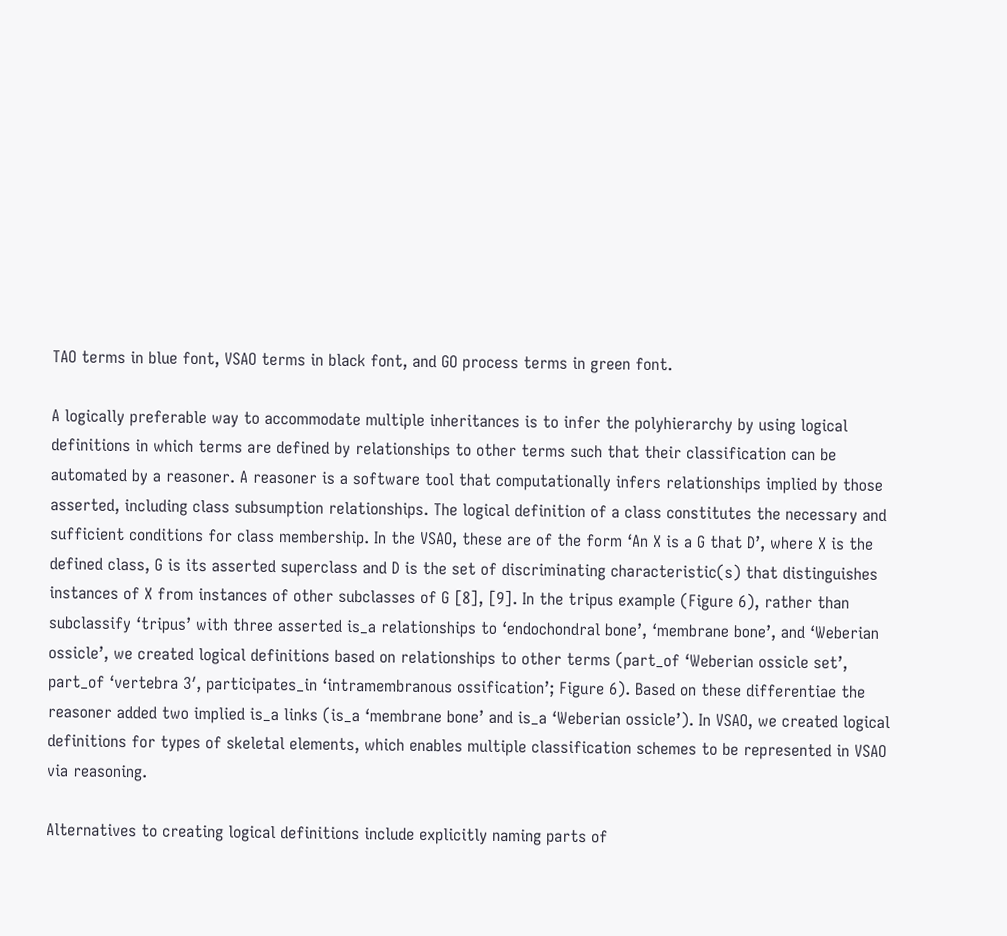TAO terms in blue font, VSAO terms in black font, and GO process terms in green font.

A logically preferable way to accommodate multiple inheritances is to infer the polyhierarchy by using logical definitions in which terms are defined by relationships to other terms such that their classification can be automated by a reasoner. A reasoner is a software tool that computationally infers relationships implied by those asserted, including class subsumption relationships. The logical definition of a class constitutes the necessary and sufficient conditions for class membership. In the VSAO, these are of the form ‘An X is a G that D’, where X is the defined class, G is its asserted superclass and D is the set of discriminating characteristic(s) that distinguishes instances of X from instances of other subclasses of G [8], [9]. In the tripus example (Figure 6), rather than subclassify ‘tripus’ with three asserted is_a relationships to ‘endochondral bone’, ‘membrane bone’, and ‘Weberian ossicle’, we created logical definitions based on relationships to other terms (part_of ‘Weberian ossicle set’, part_of ‘vertebra 3′, participates_in ‘intramembranous ossification’; Figure 6). Based on these differentiae the reasoner added two implied is_a links (is_a ‘membrane bone’ and is_a ‘Weberian ossicle’). In VSAO, we created logical definitions for types of skeletal elements, which enables multiple classification schemes to be represented in VSAO via reasoning.

Alternatives to creating logical definitions include explicitly naming parts of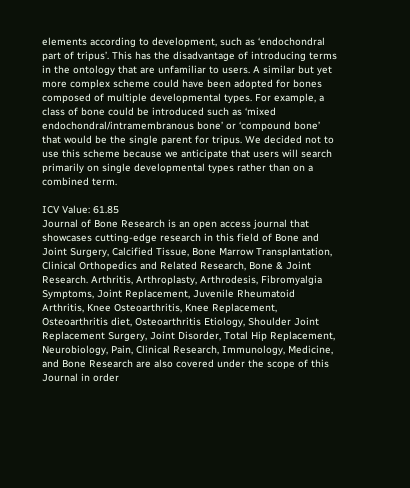elements according to development, such as ‘endochondral part of tripus’. This has the disadvantage of introducing terms in the ontology that are unfamiliar to users. A similar but yet more complex scheme could have been adopted for bones composed of multiple developmental types. For example, a class of bone could be introduced such as ‘mixed endochondral/intramembranous bone’ or ‘compound bone’ that would be the single parent for tripus. We decided not to use this scheme because we anticipate that users will search primarily on single developmental types rather than on a combined term.

ICV Value: 61.85
Journal of Bone Research is an open access journal that showcases cutting-edge research in this field of Bone and Joint Surgery, Calcified Tissue, Bone Marrow Transplantation, Clinical Orthopedics and Related Research, Bone & Joint Research. Arthritis, Arthroplasty, Arthrodesis, Fibromyalgia Symptoms, Joint Replacement, Juvenile Rheumatoid Arthritis, Knee Osteoarthritis, Knee Replacement, Osteoarthritis diet, Osteoarthritis Etiology, Shoulder Joint Replacement Surgery, Joint Disorder, Total Hip Replacement, Neurobiology, Pain, Clinical Research, Immunology, Medicine, and Bone Research are also covered under the scope of this Journal in order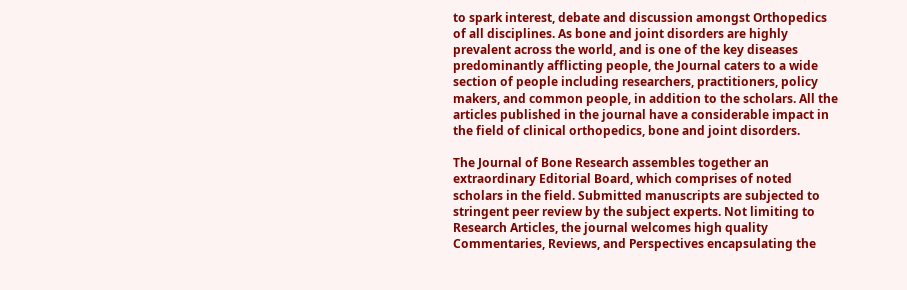to spark interest, debate and discussion amongst Orthopedics of all disciplines. As bone and joint disorders are highly prevalent across the world, and is one of the key diseases predominantly afflicting people, the Journal caters to a wide section of people including researchers, practitioners, policy makers, and common people, in addition to the scholars. All the articles published in the journal have a considerable impact in the field of clinical orthopedics, bone and joint disorders.

The Journal of Bone Research assembles together an extraordinary Editorial Board, which comprises of noted scholars in the field. Submitted manuscripts are subjected to stringent peer review by the subject experts. Not limiting to Research Articles, the journal welcomes high quality Commentaries, Reviews, and Perspectives encapsulating the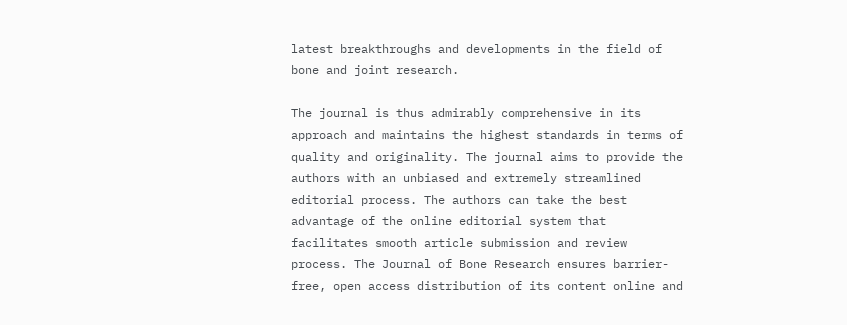latest breakthroughs and developments in the field of bone and joint research.

The journal is thus admirably comprehensive in its approach and maintains the highest standards in terms of quality and originality. The journal aims to provide the authors with an unbiased and extremely streamlined editorial process. The authors can take the best advantage of the online editorial system that facilitates smooth article submission and review process. The Journal of Bone Research ensures barrier-free, open access distribution of its content online and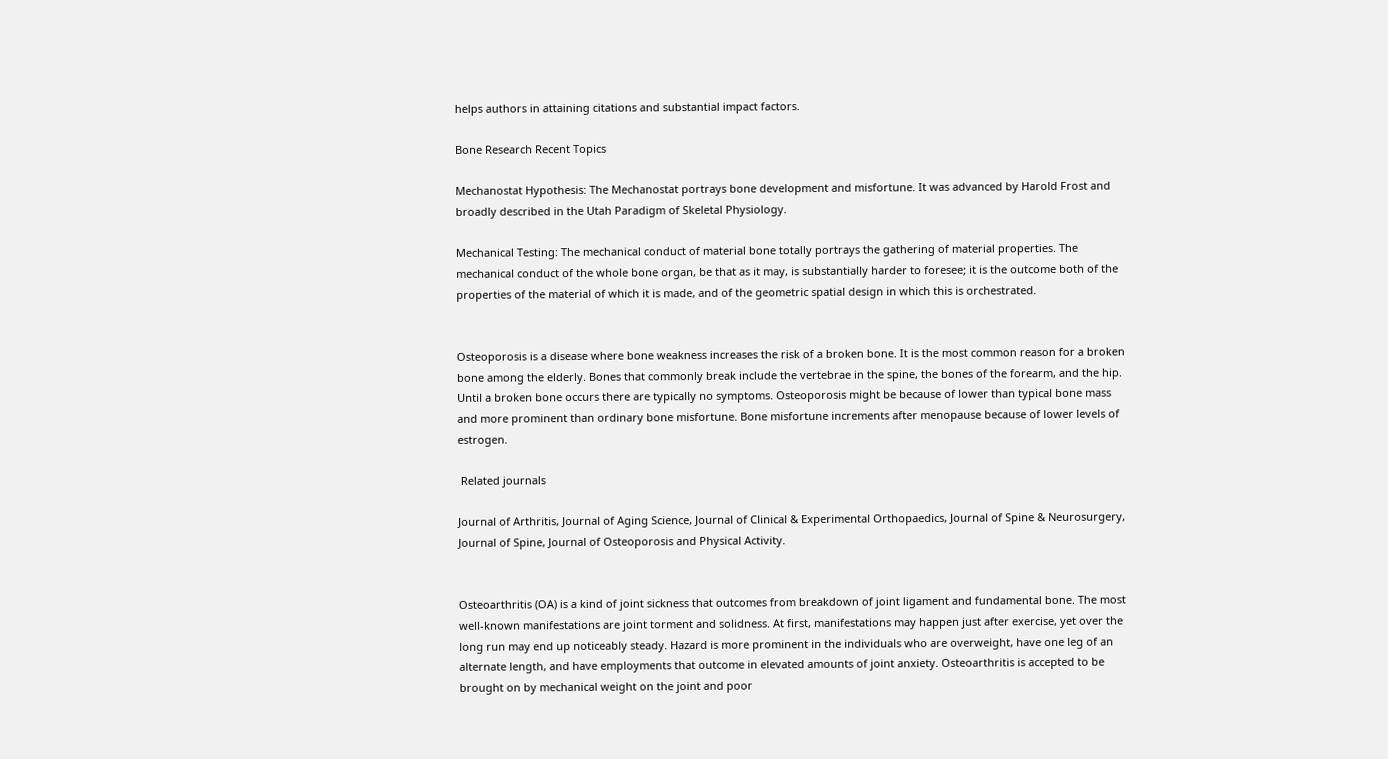helps authors in attaining citations and substantial impact factors.

Bone Research Recent Topics

Mechanostat Hypothesis: The Mechanostat portrays bone development and misfortune. It was advanced by Harold Frost and broadly described in the Utah Paradigm of Skeletal Physiology.

Mechanical Testing: The mechanical conduct of material bone totally portrays the gathering of material properties. The mechanical conduct of the whole bone organ, be that as it may, is substantially harder to foresee; it is the outcome both of the properties of the material of which it is made, and of the geometric spatial design in which this is orchestrated.


Osteoporosis is a disease where bone weakness increases the risk of a broken bone. It is the most common reason for a broken bone among the elderly. Bones that commonly break include the vertebrae in the spine, the bones of the forearm, and the hip. Until a broken bone occurs there are typically no symptoms. Osteoporosis might be because of lower than typical bone mass and more prominent than ordinary bone misfortune. Bone misfortune increments after menopause because of lower levels of estrogen.

 Related journals

Journal of Arthritis, Journal of Aging Science, Journal of Clinical & Experimental Orthopaedics, Journal of Spine & Neurosurgery, Journal of Spine, Journal of Osteoporosis and Physical Activity.


Osteoarthritis (OA) is a kind of joint sickness that outcomes from breakdown of joint ligament and fundamental bone. The most well-known manifestations are joint torment and solidness. At first, manifestations may happen just after exercise, yet over the long run may end up noticeably steady. Hazard is more prominent in the individuals who are overweight, have one leg of an alternate length, and have employments that outcome in elevated amounts of joint anxiety. Osteoarthritis is accepted to be brought on by mechanical weight on the joint and poor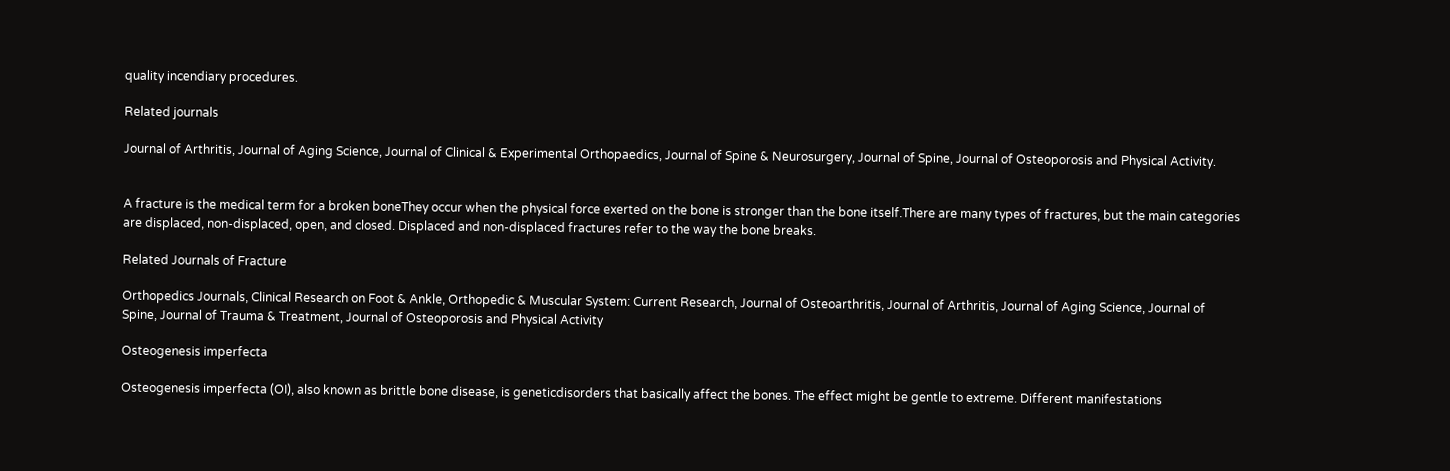quality incendiary procedures.

Related journals

Journal of Arthritis, Journal of Aging Science, Journal of Clinical & Experimental Orthopaedics, Journal of Spine & Neurosurgery, Journal of Spine, Journal of Osteoporosis and Physical Activity.


A fracture is the medical term for a broken boneThey occur when the physical force exerted on the bone is stronger than the bone itself.There are many types of fractures, but the main categories are displaced, non-displaced, open, and closed. Displaced and non-displaced fractures refer to the way the bone breaks.

Related Journals of Fracture

Orthopedics Journals, Clinical Research on Foot & Ankle, Orthopedic & Muscular System: Current Research, Journal of Osteoarthritis, Journal of Arthritis, Journal of Aging Science, Journal of Spine, Journal of Trauma & Treatment, Journal of Osteoporosis and Physical Activity

Osteogenesis imperfecta

Osteogenesis imperfecta (OI), also known as brittle bone disease, is geneticdisorders that basically affect the bones. The effect might be gentle to extreme. Different manifestations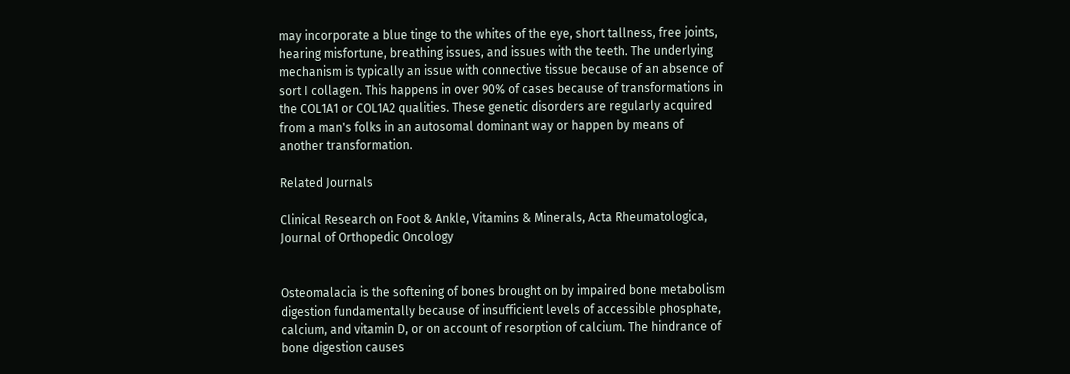may incorporate a blue tinge to the whites of the eye, short tallness, free joints, hearing misfortune, breathing issues, and issues with the teeth. The underlying mechanism is typically an issue with connective tissue because of an absence of sort I collagen. This happens in over 90% of cases because of transformations in the COL1A1 or COL1A2 qualities. These genetic disorders are regularly acquired from a man's folks in an autosomal dominant way or happen by means of another transformation.

Related Journals

Clinical Research on Foot & Ankle, Vitamins & Minerals, Acta Rheumatologica, Journal of Orthopedic Oncology


Osteomalacia is the softening of bones brought on by impaired bone metabolism digestion fundamentally because of insufficient levels of accessible phosphate, calcium, and vitamin D, or on account of resorption of calcium. The hindrance of bone digestion causes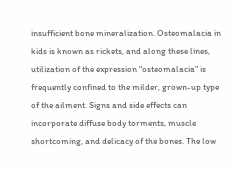insufficient bone mineralization. Osteomalacia in kids is known as rickets, and along these lines, utilization of the expression "osteomalacia" is frequently confined to the milder, grown-up type of the ailment. Signs and side effects can incorporate diffuse body torments, muscle shortcoming, and delicacy of the bones. The low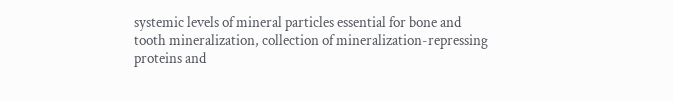systemic levels of mineral particles essential for bone and tooth mineralization, collection of mineralization-repressing proteins and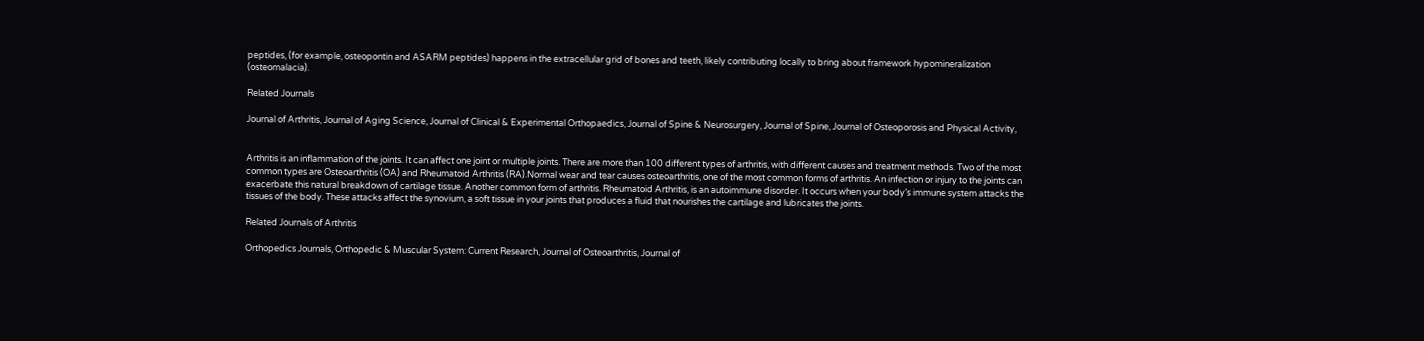peptides, (for example, osteopontin and ASARM peptides) happens in the extracellular grid of bones and teeth, likely contributing locally to bring about framework hypomineralization (osteomalacia).

Related Journals

Journal of Arthritis, Journal of Aging Science, Journal of Clinical & Experimental Orthopaedics, Journal of Spine & Neurosurgery, Journal of Spine, Journal of Osteoporosis and Physical Activity,


Arthritis is an inflammation of the joints. It can affect one joint or multiple joints. There are more than 100 different types of arthritis, with different causes and treatment methods. Two of the most common types are Osteoarthritis (OA) and Rheumatoid Arthritis (RA).Normal wear and tear causes osteoarthritis, one of the most common forms of arthritis. An infection or injury to the joints can exacerbate this natural breakdown of cartilage tissue. Another common form of arthritis. Rheumatoid Arthritis, is an autoimmune disorder. It occurs when your body’s immune system attacks the tissues of the body. These attacks affect the synovium, a soft tissue in your joints that produces a fluid that nourishes the cartilage and lubricates the joints.

Related Journals of Arthritis

Orthopedics Journals, Orthopedic & Muscular System: Current Research, Journal of Osteoarthritis, Journal of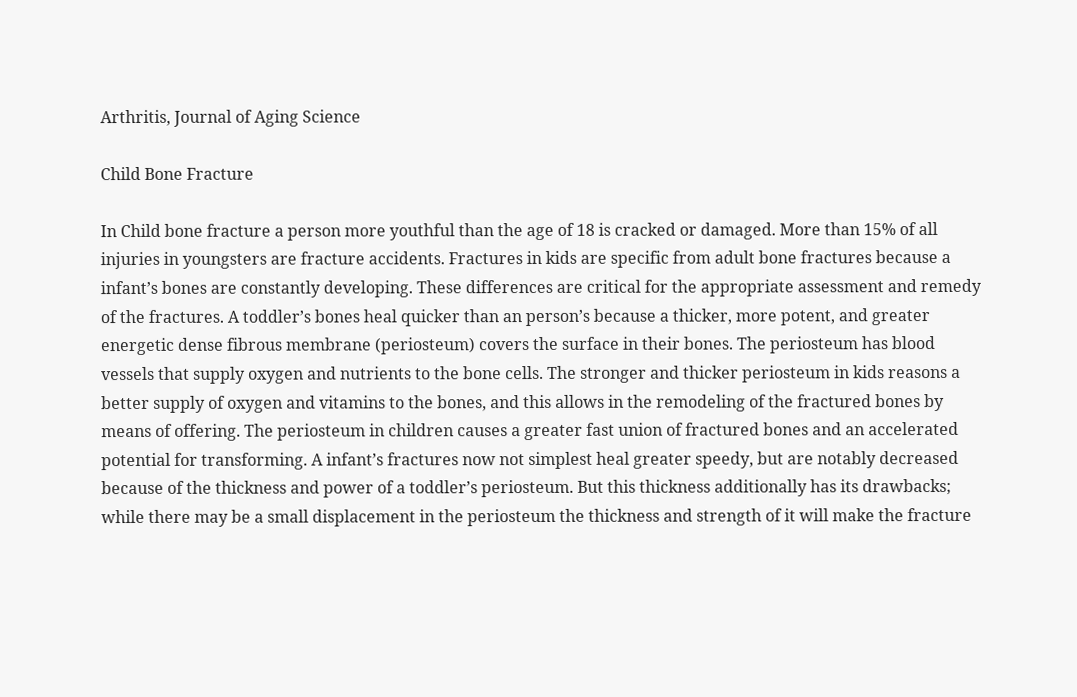Arthritis, Journal of Aging Science

Child Bone Fracture

In Child bone fracture a person more youthful than the age of 18 is cracked or damaged. More than 15% of all injuries in youngsters are fracture accidents. Fractures in kids are specific from adult bone fractures because a infant’s bones are constantly developing. These differences are critical for the appropriate assessment and remedy of the fractures. A toddler’s bones heal quicker than an person’s because a thicker, more potent, and greater energetic dense fibrous membrane (periosteum) covers the surface in their bones. The periosteum has blood vessels that supply oxygen and nutrients to the bone cells. The stronger and thicker periosteum in kids reasons a better supply of oxygen and vitamins to the bones, and this allows in the remodeling of the fractured bones by means of offering. The periosteum in children causes a greater fast union of fractured bones and an accelerated potential for transforming. A infant’s fractures now not simplest heal greater speedy, but are notably decreased because of the thickness and power of a toddler’s periosteum. But this thickness additionally has its drawbacks; while there may be a small displacement in the periosteum the thickness and strength of it will make the fracture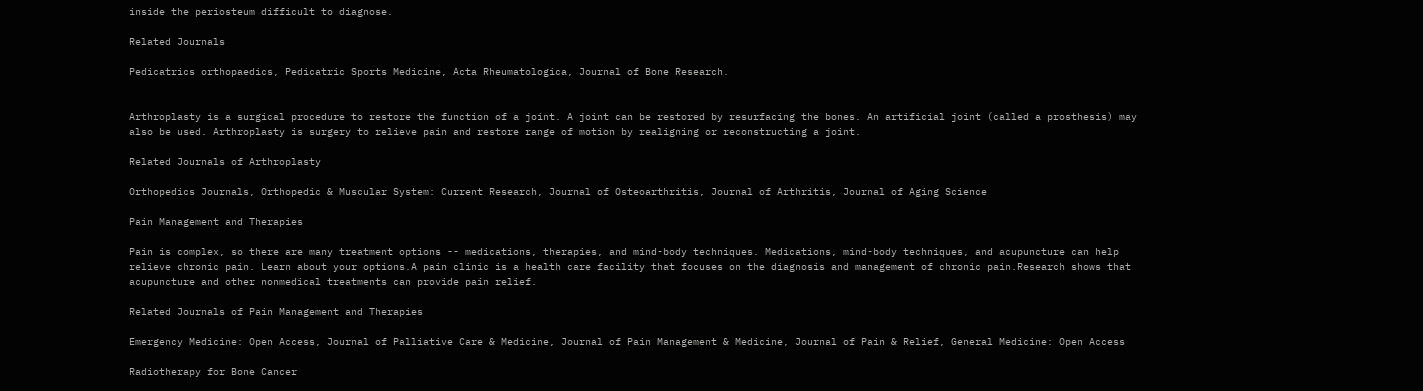inside the periosteum difficult to diagnose.

Related Journals

Pedicatrics orthopaedics, Pedicatric Sports Medicine, Acta Rheumatologica, Journal of Bone Research.


Arthroplasty is a surgical procedure to restore the function of a joint. A joint can be restored by resurfacing the bones. An artificial joint (called a prosthesis) may also be used. Arthroplasty is surgery to relieve pain and restore range of motion by realigning or reconstructing a joint.

Related Journals of Arthroplasty

Orthopedics Journals, Orthopedic & Muscular System: Current Research, Journal of Osteoarthritis, Journal of Arthritis, Journal of Aging Science

Pain Management and Therapies

Pain is complex, so there are many treatment options -- medications, therapies, and mind-body techniques. Medications, mind-body techniques, and acupuncture can help relieve chronic pain. Learn about your options.A pain clinic is a health care facility that focuses on the diagnosis and management of chronic pain.Research shows that acupuncture and other nonmedical treatments can provide pain relief.

Related Journals of Pain Management and Therapies

Emergency Medicine: Open Access, Journal of Palliative Care & Medicine, Journal of Pain Management & Medicine, Journal of Pain & Relief, General Medicine: Open Access

Radiotherapy for Bone Cancer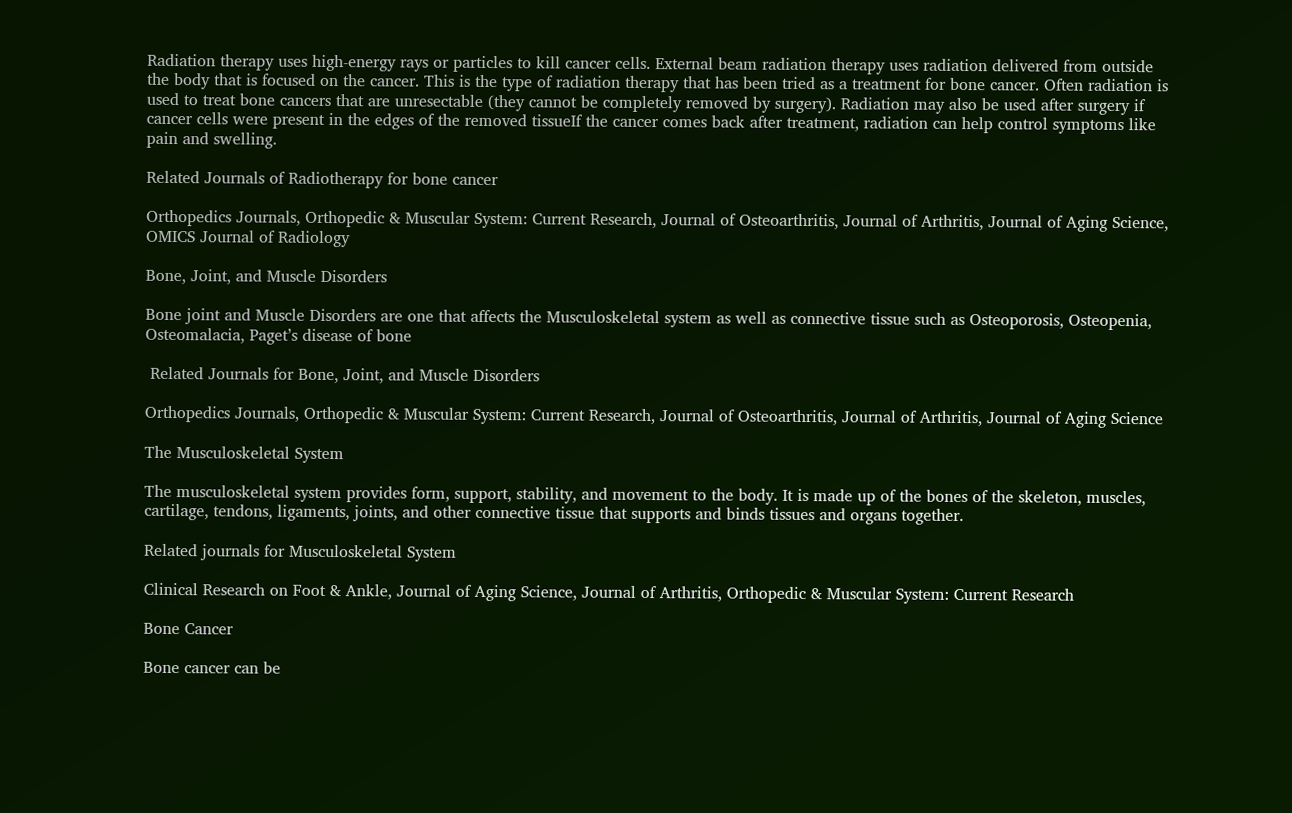Radiation therapy uses high-energy rays or particles to kill cancer cells. External beam radiation therapy uses radiation delivered from outside the body that is focused on the cancer. This is the type of radiation therapy that has been tried as a treatment for bone cancer. Often radiation is used to treat bone cancers that are unresectable (they cannot be completely removed by surgery). Radiation may also be used after surgery if cancer cells were present in the edges of the removed tissueIf the cancer comes back after treatment, radiation can help control symptoms like pain and swelling.

Related Journals of Radiotherapy for bone cancer

Orthopedics Journals, Orthopedic & Muscular System: Current Research, Journal of Osteoarthritis, Journal of Arthritis, Journal of Aging Science, OMICS Journal of Radiology

Bone, Joint, and Muscle Disorders

Bone joint and Muscle Disorders are one that affects the Musculoskeletal system as well as connective tissue such as Osteoporosis, Osteopenia, Osteomalacia, Paget’s disease of bone

 Related Journals for Bone, Joint, and Muscle Disorders

Orthopedics Journals, Orthopedic & Muscular System: Current Research, Journal of Osteoarthritis, Journal of Arthritis, Journal of Aging Science

The Musculoskeletal System

The musculoskeletal system provides form, support, stability, and movement to the body. It is made up of the bones of the skeleton, muscles, cartilage, tendons, ligaments, joints, and other connective tissue that supports and binds tissues and organs together.

Related journals for Musculoskeletal System

Clinical Research on Foot & Ankle, Journal of Aging Science, Journal of Arthritis, Orthopedic & Muscular System: Current Research

Bone Cancer

Bone cancer can be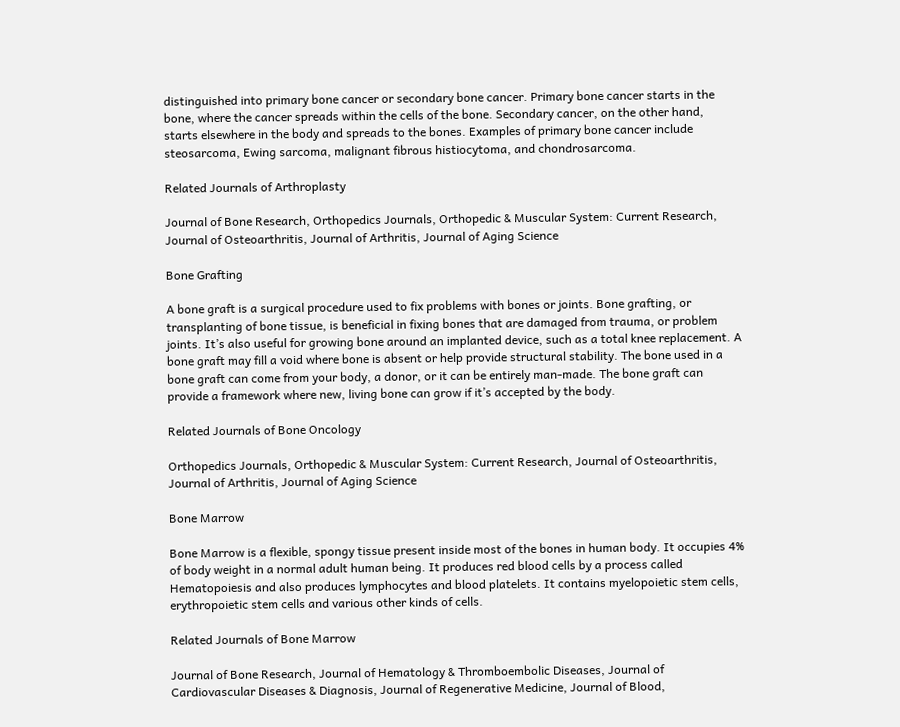distinguished into primary bone cancer or secondary bone cancer. Primary bone cancer starts in the bone, where the cancer spreads within the cells of the bone. Secondary cancer, on the other hand, starts elsewhere in the body and spreads to the bones. Examples of primary bone cancer include steosarcoma, Ewing sarcoma, malignant fibrous histiocytoma, and chondrosarcoma.

Related Journals of Arthroplasty

Journal of Bone Research, Orthopedics Journals, Orthopedic & Muscular System: Current Research, Journal of Osteoarthritis, Journal of Arthritis, Journal of Aging Science

Bone Grafting

A bone graft is a surgical procedure used to fix problems with bones or joints. Bone grafting, or transplanting of bone tissue, is beneficial in fixing bones that are damaged from trauma, or problem joints. It’s also useful for growing bone around an implanted device, such as a total knee replacement. A bone graft may fill a void where bone is absent or help provide structural stability. The bone used in a bone graft can come from your body, a donor, or it can be entirely man-made. The bone graft can provide a framework where new, living bone can grow if it’s accepted by the body.

Related Journals of Bone Oncology

Orthopedics Journals, Orthopedic & Muscular System: Current Research, Journal of Osteoarthritis, Journal of Arthritis, Journal of Aging Science

Bone Marrow

Bone Marrow is a flexible, spongy tissue present inside most of the bones in human body. It occupies 4% of body weight in a normal adult human being. It produces red blood cells by a process called Hematopoiesis and also produces lymphocytes and blood platelets. It contains myelopoietic stem cells, erythropoietic stem cells and various other kinds of cells.

Related Journals of Bone Marrow

Journal of Bone Research, Journal of Hematology & Thromboembolic Diseases, Journal of Cardiovascular Diseases & Diagnosis, Journal of Regenerative Medicine, Journal of Blood,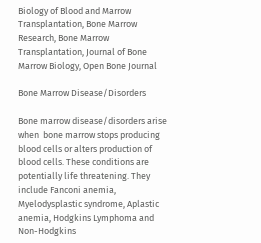Biology of Blood and Marrow Transplantation, Bone Marrow Research, Bone Marrow Transplantation, Journal of Bone Marrow Biology, Open Bone Journal

Bone Marrow Disease/Disorders

Bone marrow disease/disorders arise when  bone marrow stops producing blood cells or alters production of blood cells. These conditions are potentially life threatening. They include Fanconi anemia, Myelodysplastic syndrome, Aplastic anemia, Hodgkins Lymphoma and Non-Hodgkins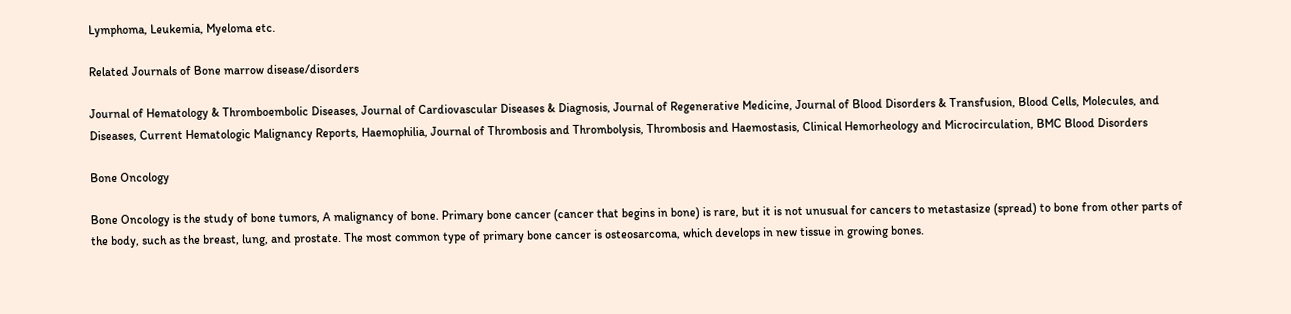Lymphoma, Leukemia, Myeloma etc.

Related Journals of Bone marrow disease/disorders

Journal of Hematology & Thromboembolic Diseases, Journal of Cardiovascular Diseases & Diagnosis, Journal of Regenerative Medicine, Journal of Blood Disorders & Transfusion, Blood Cells, Molecules, and Diseases, Current Hematologic Malignancy Reports, Haemophilia, Journal of Thrombosis and Thrombolysis, Thrombosis and Haemostasis, Clinical Hemorheology and Microcirculation, BMC Blood Disorders

Bone Oncology

Bone Oncology is the study of bone tumors, A malignancy of bone. Primary bone cancer (cancer that begins in bone) is rare, but it is not unusual for cancers to metastasize (spread) to bone from other parts of the body, such as the breast, lung, and prostate. The most common type of primary bone cancer is osteosarcoma, which develops in new tissue in growing bones.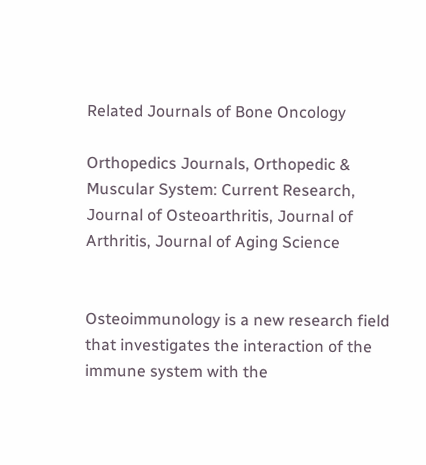Related Journals of Bone Oncology

Orthopedics Journals, Orthopedic & Muscular System: Current Research, Journal of Osteoarthritis, Journal of Arthritis, Journal of Aging Science


Osteoimmunology is a new research field that investigates the interaction of the immune system with the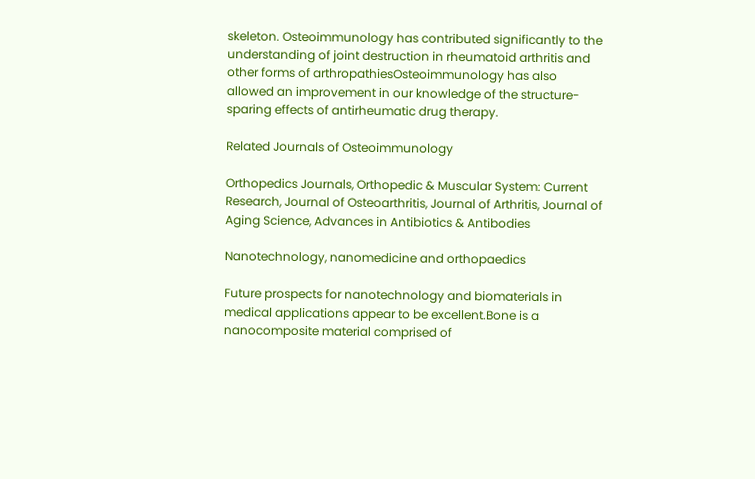skeleton. Osteoimmunology has contributed significantly to the understanding of joint destruction in rheumatoid arthritis and other forms of arthropathiesOsteoimmunology has also allowed an improvement in our knowledge of the structure-sparing effects of antirheumatic drug therapy.

Related Journals of Osteoimmunology

Orthopedics Journals, Orthopedic & Muscular System: Current Research, Journal of Osteoarthritis, Journal of Arthritis, Journal of Aging Science, Advances in Antibiotics & Antibodies

Nanotechnology, nanomedicine and orthopaedics

Future prospects for nanotechnology and biomaterials in medical applications appear to be excellent.Bone is a nanocomposite material comprised of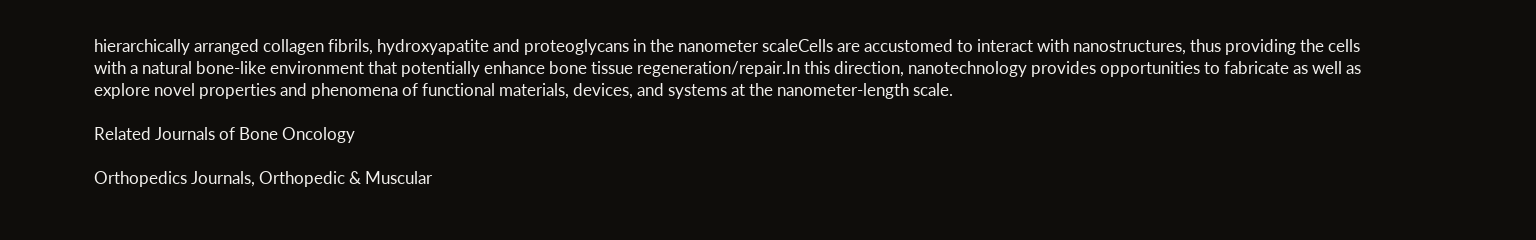hierarchically arranged collagen fibrils, hydroxyapatite and proteoglycans in the nanometer scaleCells are accustomed to interact with nanostructures, thus providing the cells with a natural bone-like environment that potentially enhance bone tissue regeneration/repair.In this direction, nanotechnology provides opportunities to fabricate as well as explore novel properties and phenomena of functional materials, devices, and systems at the nanometer-length scale.

Related Journals of Bone Oncology

Orthopedics Journals, Orthopedic & Muscular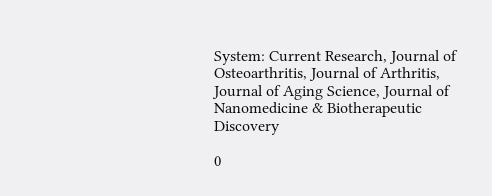System: Current Research, Journal of Osteoarthritis, Journal of Arthritis, Journal of Aging Science, Journal of Nanomedicine & Biotherapeutic Discovery

0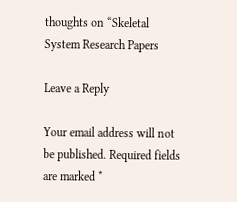thoughts on “Skeletal System Research Papers

Leave a Reply

Your email address will not be published. Required fields are marked *